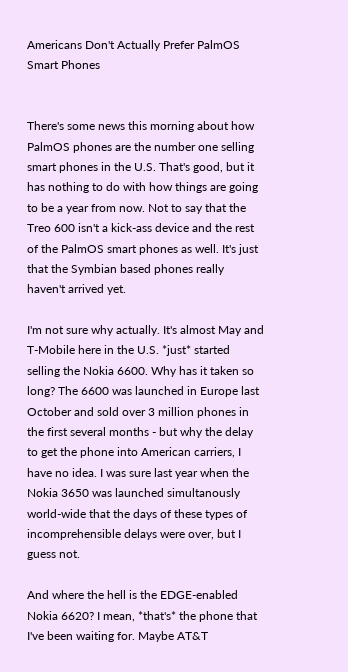Americans Don't Actually Prefer PalmOS Smart Phones


There's some news this morning about how PalmOS phones are the number one selling smart phones in the U.S. That's good, but it has nothing to do with how things are going to be a year from now. Not to say that the Treo 600 isn't a kick-ass device and the rest of the PalmOS smart phones as well. It's just that the Symbian based phones really haven't arrived yet.

I'm not sure why actually. It's almost May and T-Mobile here in the U.S. *just* started selling the Nokia 6600. Why has it taken so long? The 6600 was launched in Europe last October and sold over 3 million phones in the first several months - but why the delay to get the phone into American carriers, I have no idea. I was sure last year when the Nokia 3650 was launched simultanously world-wide that the days of these types of incomprehensible delays were over, but I guess not.

And where the hell is the EDGE-enabled Nokia 6620? I mean, *that's* the phone that I've been waiting for. Maybe AT&T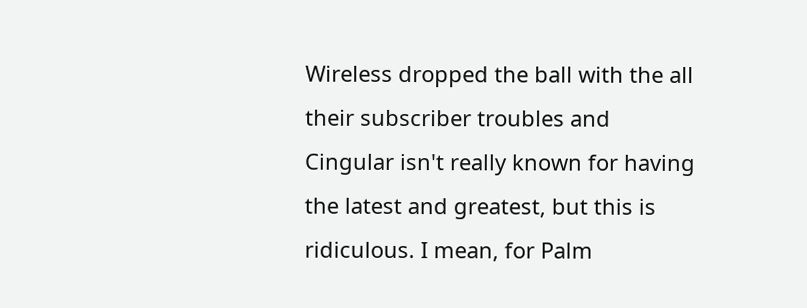Wireless dropped the ball with the all their subscriber troubles and Cingular isn't really known for having the latest and greatest, but this is ridiculous. I mean, for Palm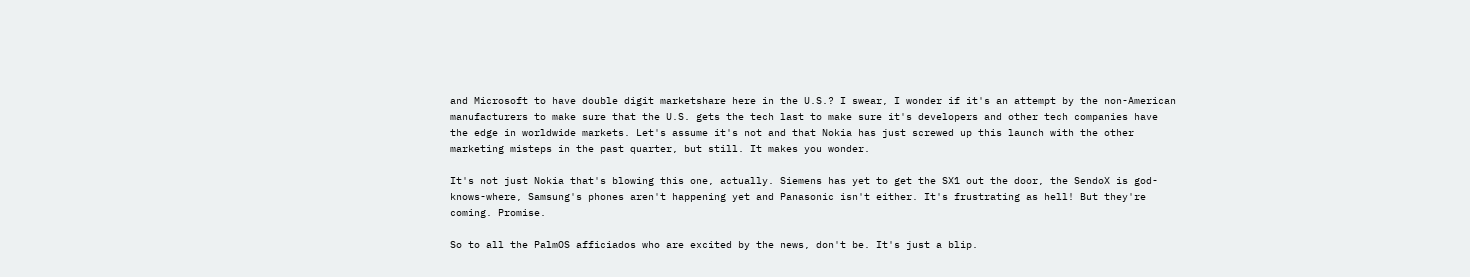and Microsoft to have double digit marketshare here in the U.S.? I swear, I wonder if it's an attempt by the non-American manufacturers to make sure that the U.S. gets the tech last to make sure it's developers and other tech companies have the edge in worldwide markets. Let's assume it's not and that Nokia has just screwed up this launch with the other marketing misteps in the past quarter, but still. It makes you wonder.

It's not just Nokia that's blowing this one, actually. Siemens has yet to get the SX1 out the door, the SendoX is god-knows-where, Samsung's phones aren't happening yet and Panasonic isn't either. It's frustrating as hell! But they're coming. Promise.

So to all the PalmOS afficiados who are excited by the news, don't be. It's just a blip.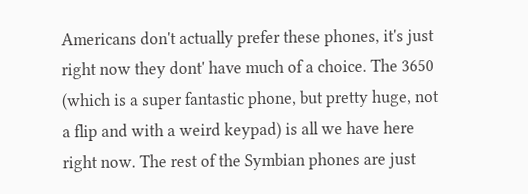Americans don't actually prefer these phones, it's just right now they dont' have much of a choice. The 3650 (which is a super fantastic phone, but pretty huge, not a flip and with a weird keypad) is all we have here right now. The rest of the Symbian phones are just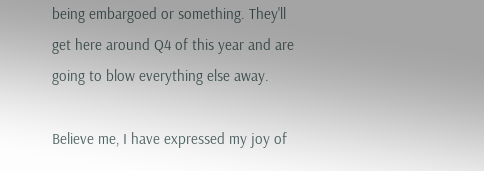being embargoed or something. They'll get here around Q4 of this year and are going to blow everything else away.

Believe me, I have expressed my joy of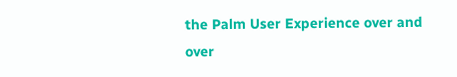the Palm User Experience over and over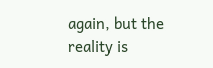again, but the reality is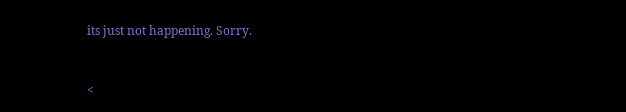its just not happening. Sorry.


<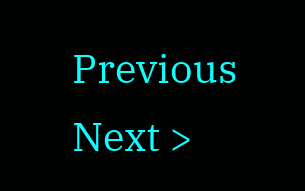Previous         Next >